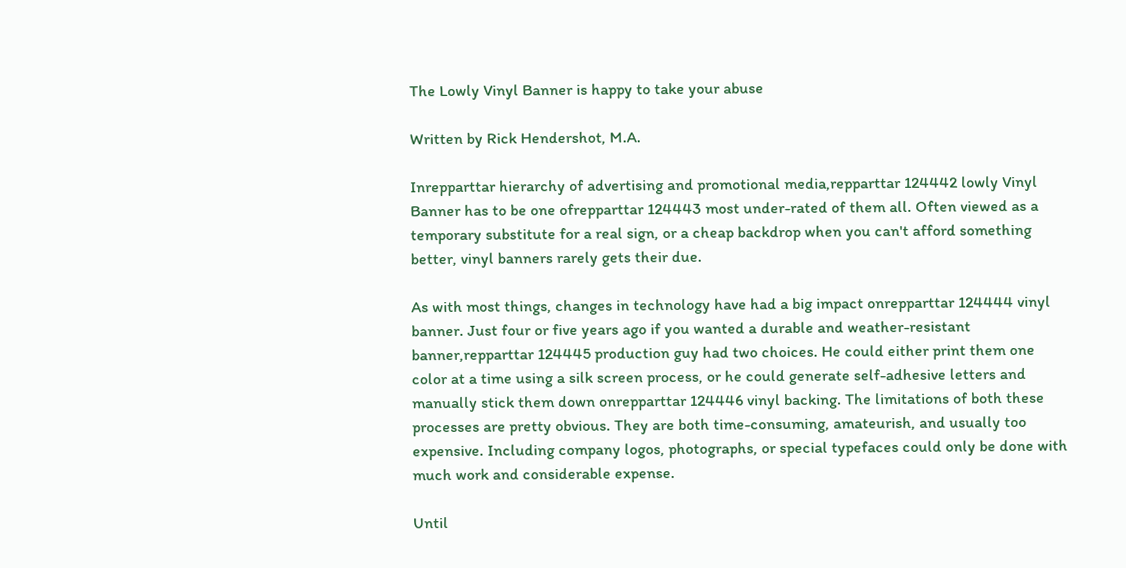The Lowly Vinyl Banner is happy to take your abuse

Written by Rick Hendershot, M.A.

Inrepparttar hierarchy of advertising and promotional media,repparttar 124442 lowly Vinyl Banner has to be one ofrepparttar 124443 most under-rated of them all. Often viewed as a temporary substitute for a real sign, or a cheap backdrop when you can't afford something better, vinyl banners rarely gets their due.

As with most things, changes in technology have had a big impact onrepparttar 124444 vinyl banner. Just four or five years ago if you wanted a durable and weather-resistant banner,repparttar 124445 production guy had two choices. He could either print them one color at a time using a silk screen process, or he could generate self-adhesive letters and manually stick them down onrepparttar 124446 vinyl backing. The limitations of both these processes are pretty obvious. They are both time-consuming, amateurish, and usually too expensive. Including company logos, photographs, or special typefaces could only be done with much work and considerable expense.

Until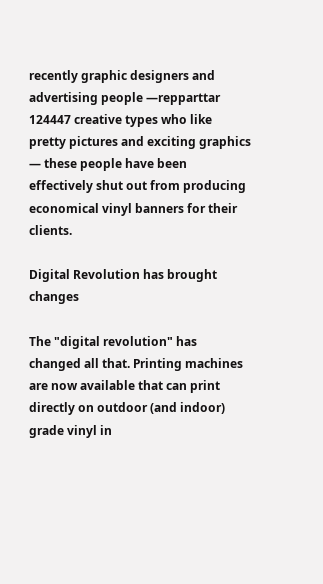recently graphic designers and advertising people —repparttar 124447 creative types who like pretty pictures and exciting graphics — these people have been effectively shut out from producing economical vinyl banners for their clients.

Digital Revolution has brought changes

The "digital revolution" has changed all that. Printing machines are now available that can print directly on outdoor (and indoor) grade vinyl in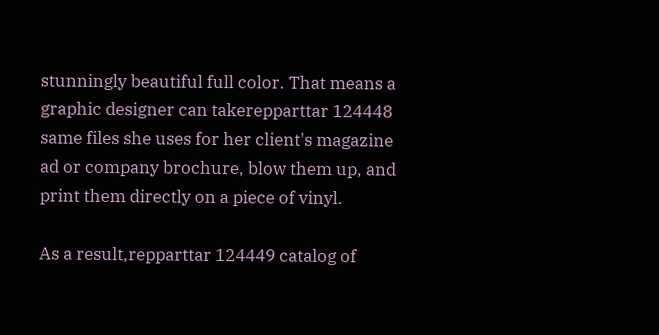stunningly beautiful full color. That means a graphic designer can takerepparttar 124448 same files she uses for her client's magazine ad or company brochure, blow them up, and print them directly on a piece of vinyl.

As a result,repparttar 124449 catalog of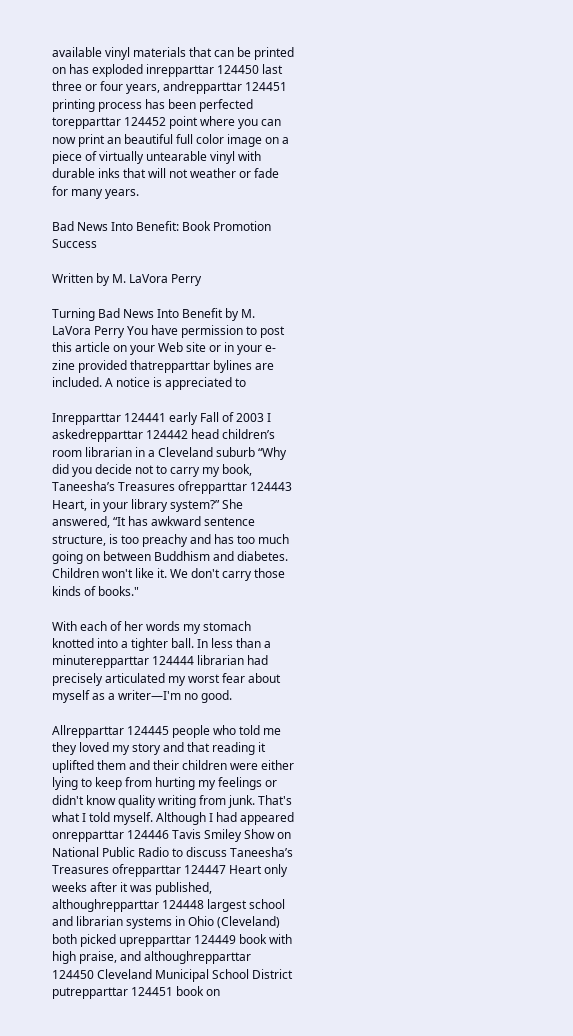available vinyl materials that can be printed on has exploded inrepparttar 124450 last three or four years, andrepparttar 124451 printing process has been perfected torepparttar 124452 point where you can now print an beautiful full color image on a piece of virtually untearable vinyl with durable inks that will not weather or fade for many years.

Bad News Into Benefit: Book Promotion Success

Written by M. LaVora Perry

Turning Bad News Into Benefit by M. LaVora Perry You have permission to post this article on your Web site or in your e-zine provided thatrepparttar bylines are included. A notice is appreciated to

Inrepparttar 124441 early Fall of 2003 I askedrepparttar 124442 head children’s room librarian in a Cleveland suburb “Why did you decide not to carry my book, Taneesha’s Treasures ofrepparttar 124443 Heart, in your library system?” She answered, “It has awkward sentence structure, is too preachy and has too much going on between Buddhism and diabetes. Children won't like it. We don't carry those kinds of books."

With each of her words my stomach knotted into a tighter ball. In less than a minuterepparttar 124444 librarian had precisely articulated my worst fear about myself as a writer—I'm no good.

Allrepparttar 124445 people who told me they loved my story and that reading it uplifted them and their children were either lying to keep from hurting my feelings or didn't know quality writing from junk. That's what I told myself. Although I had appeared onrepparttar 124446 Tavis Smiley Show on National Public Radio to discuss Taneesha’s Treasures ofrepparttar 124447 Heart only weeks after it was published, althoughrepparttar 124448 largest school and librarian systems in Ohio (Cleveland) both picked uprepparttar 124449 book with high praise, and althoughrepparttar 124450 Cleveland Municipal School District putrepparttar 124451 book on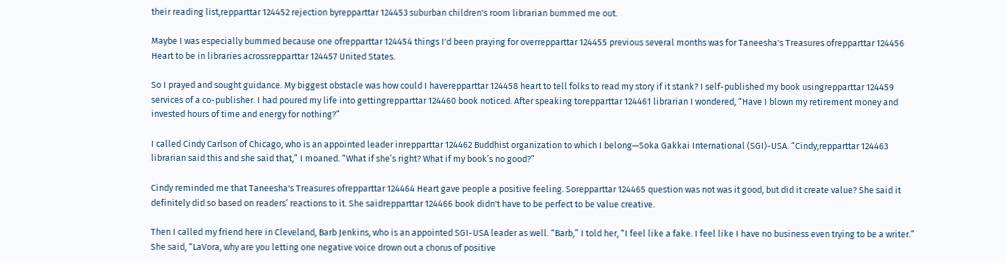their reading list,repparttar 124452 rejection byrepparttar 124453 suburban children's room librarian bummed me out.

Maybe I was especially bummed because one ofrepparttar 124454 things I'd been praying for overrepparttar 124455 previous several months was for Taneesha's Treasures ofrepparttar 124456 Heart to be in libraries acrossrepparttar 124457 United States.

So I prayed and sought guidance. My biggest obstacle was how could I haverepparttar 124458 heart to tell folks to read my story if it stank? I self-published my book usingrepparttar 124459 services of a co-publisher. I had poured my life into gettingrepparttar 124460 book noticed. After speaking torepparttar 124461 librarian I wondered, “Have I blown my retirement money and invested hours of time and energy for nothing?”

I called Cindy Carlson of Chicago, who is an appointed leader inrepparttar 124462 Buddhist organization to which I belong—Soka Gakkai International (SGI)-USA. “Cindy,repparttar 124463 librarian said this and she said that,” I moaned. “What if she’s right? What if my book’s no good?”

Cindy reminded me that Taneesha's Treasures ofrepparttar 124464 Heart gave people a positive feeling. Sorepparttar 124465 question was not was it good, but did it create value? She said it definitely did so based on readers’ reactions to it. She saidrepparttar 124466 book didn't have to be perfect to be value creative.

Then I called my friend here in Cleveland, Barb Jenkins, who is an appointed SGI-USA leader as well. “Barb,” I told her, “I feel like a fake. I feel like I have no business even trying to be a writer.” She said, “LaVora, why are you letting one negative voice drown out a chorus of positive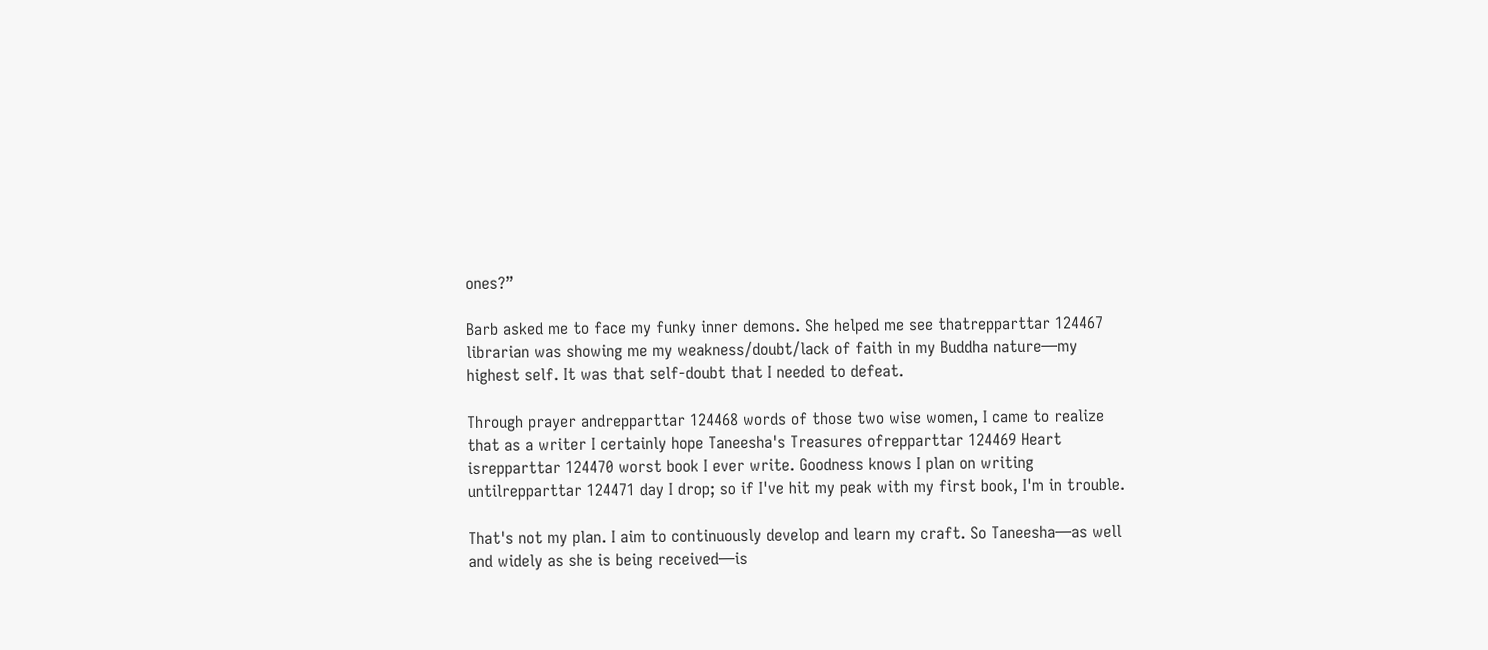ones?”

Barb asked me to face my funky inner demons. She helped me see thatrepparttar 124467 librarian was showing me my weakness/doubt/lack of faith in my Buddha nature—my highest self. It was that self-doubt that I needed to defeat.

Through prayer andrepparttar 124468 words of those two wise women, I came to realize that as a writer I certainly hope Taneesha's Treasures ofrepparttar 124469 Heart isrepparttar 124470 worst book I ever write. Goodness knows I plan on writing untilrepparttar 124471 day I drop; so if I've hit my peak with my first book, I'm in trouble.

That's not my plan. I aim to continuously develop and learn my craft. So Taneesha—as well and widely as she is being received—is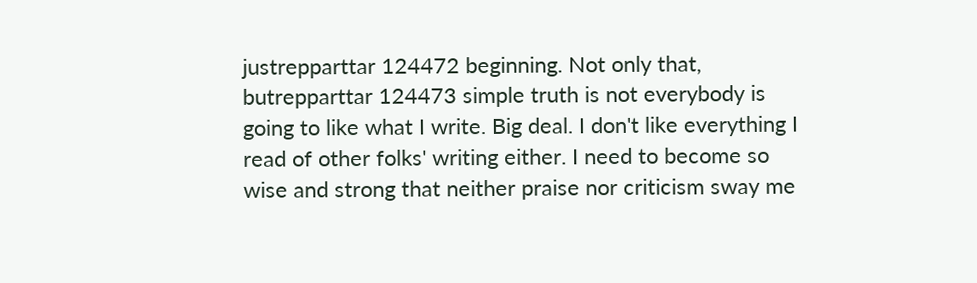justrepparttar 124472 beginning. Not only that, butrepparttar 124473 simple truth is not everybody is going to like what I write. Big deal. I don't like everything I read of other folks' writing either. I need to become so wise and strong that neither praise nor criticism sway me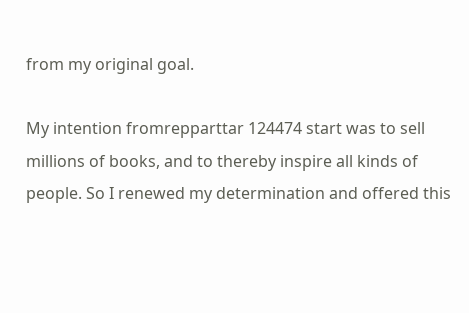from my original goal.

My intention fromrepparttar 124474 start was to sell millions of books, and to thereby inspire all kinds of people. So I renewed my determination and offered this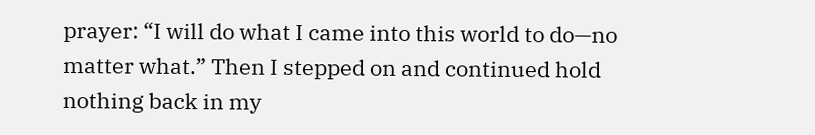prayer: “I will do what I came into this world to do—no matter what.” Then I stepped on and continued hold nothing back in my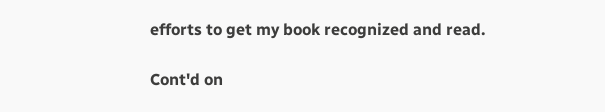efforts to get my book recognized and read.

Cont'd on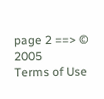page 2 ==> © 2005
Terms of Use